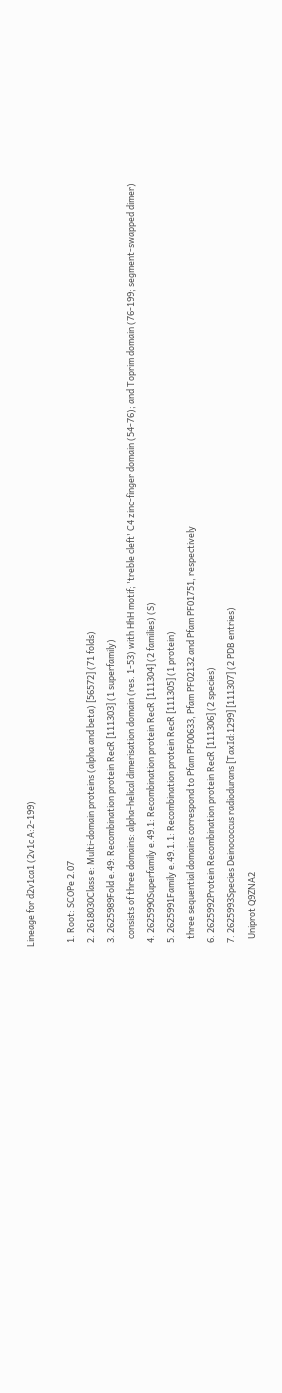Lineage for d2v1ca1 (2v1c A:2-199)

  1. Root: SCOPe 2.07
  2. 2618030Class e: Multi-domain proteins (alpha and beta) [56572] (71 folds)
  3. 2625989Fold e.49: Recombination protein RecR [111303] (1 superfamily)
    consists of three domains: alpha-helical dimerisation domain (res. 1-53) with HhH motif; 'treble cleft' C4 zinc-finger domain (54-76); and Toprim domain (76-199; segment-swapped dimer)
  4. 2625990Superfamily e.49.1: Recombination protein RecR [111304] (2 families) (S)
  5. 2625991Family e.49.1.1: Recombination protein RecR [111305] (1 protein)
    three sequential domains correspond to Pfam PF00633, Pfam PF02132 and Pfam PF01751, respectively
  6. 2625992Protein Recombination protein RecR [111306] (2 species)
  7. 2625993Species Deinococcus radiodurans [TaxId:1299] [111307] (2 PDB entries)
    Uniprot Q9ZNA2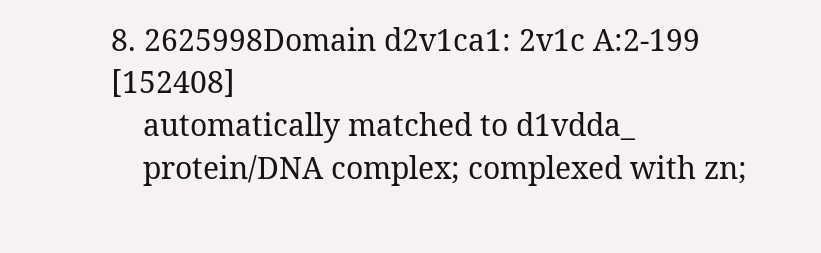8. 2625998Domain d2v1ca1: 2v1c A:2-199 [152408]
    automatically matched to d1vdda_
    protein/DNA complex; complexed with zn;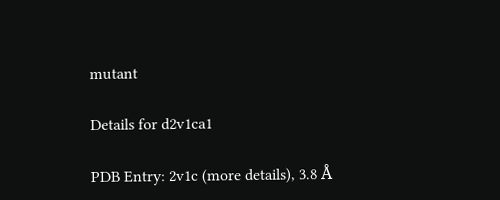mutant

Details for d2v1ca1

PDB Entry: 2v1c (more details), 3.8 Å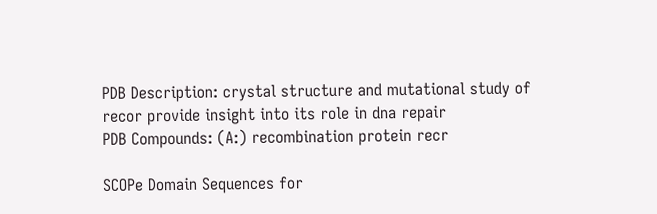PDB Description: crystal structure and mutational study of recor provide insight into its role in dna repair
PDB Compounds: (A:) recombination protein recr

SCOPe Domain Sequences for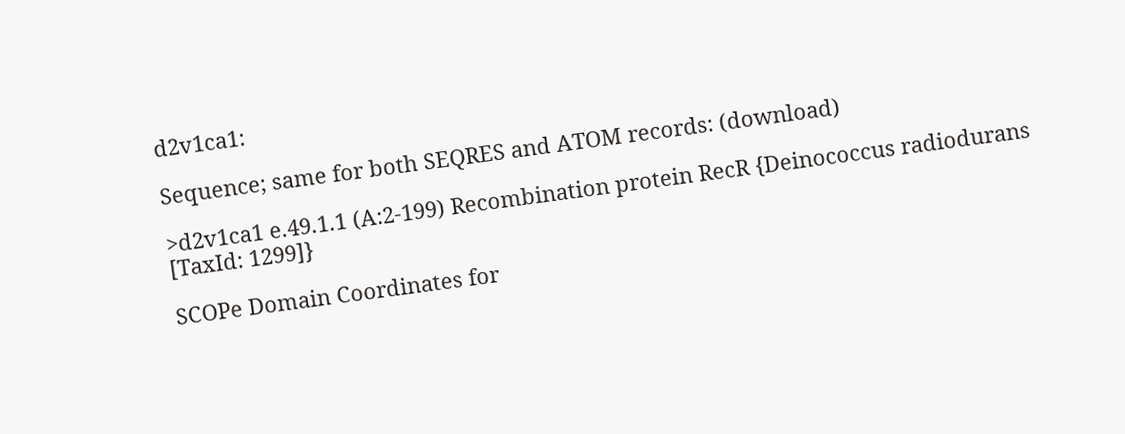d2v1ca1:

Sequence; same for both SEQRES and ATOM records: (download)

>d2v1ca1 e.49.1.1 (A:2-199) Recombination protein RecR {Deinococcus radiodurans [TaxId: 1299]}

SCOPe Domain Coordinates for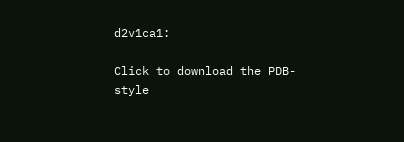d2v1ca1:

Click to download the PDB-style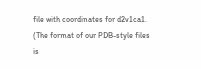file with coordinates for d2v1ca1.
(The format of our PDB-style files is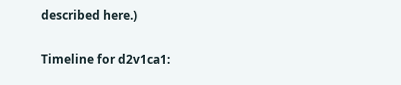described here.)

Timeline for d2v1ca1: